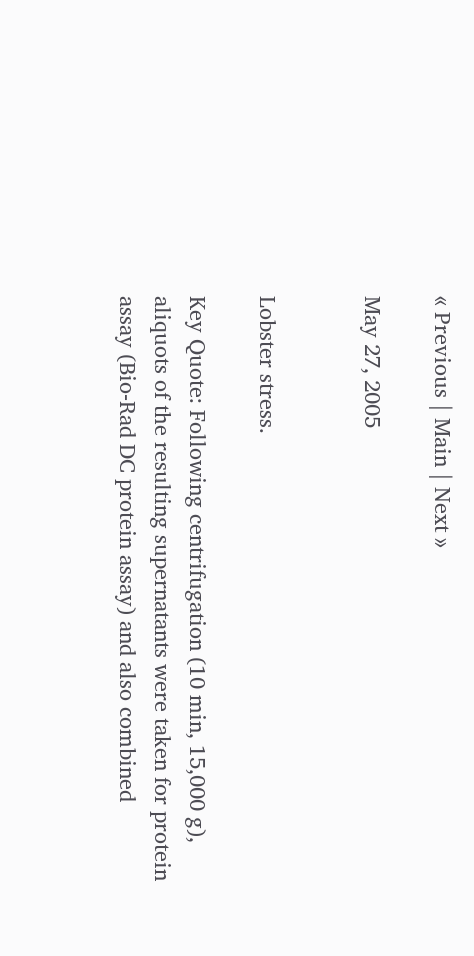« Previous | Main | Next »

May 27, 2005


Lobster stress.

Key Quote: Following centrifugation (10 min, 15,000 g), aliquots of the resulting supernatants were taken for protein assay (Bio-Rad DC protein assay) and also combined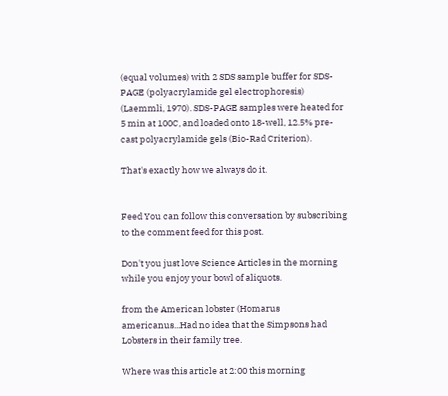(equal volumes) with 2 SDS sample buffer for SDS-PAGE (polyacrylamide gel electrophoresis) (Laemmli, 1970). SDS-PAGE samples were heated for 5 min at 100C, and loaded onto 18-well, 12.5% pre-cast polyacrylamide gels (Bio-Rad Criterion).

That's exactly how we always do it.


Feed You can follow this conversation by subscribing to the comment feed for this post.

Don't you just love Science Articles in the morning while you enjoy your bowl of aliquots.

from the American lobster (Homarus americanus...Had no idea that the Simpsons had Lobsters in their family tree.

Where was this article at 2:00 this morning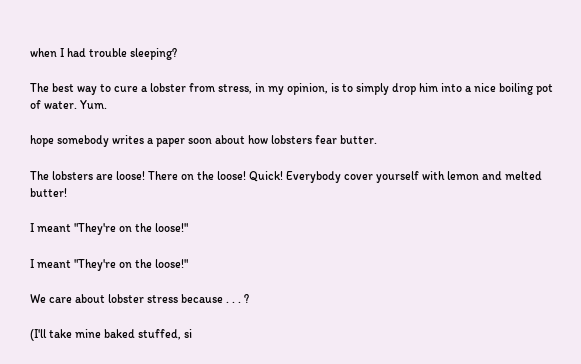when I had trouble sleeping?

The best way to cure a lobster from stress, in my opinion, is to simply drop him into a nice boiling pot of water. Yum.

hope somebody writes a paper soon about how lobsters fear butter.

The lobsters are loose! There on the loose! Quick! Everybody cover yourself with lemon and melted butter!

I meant "They're on the loose!"

I meant "They're on the loose!"

We care about lobster stress because . . . ?

(I'll take mine baked stuffed, si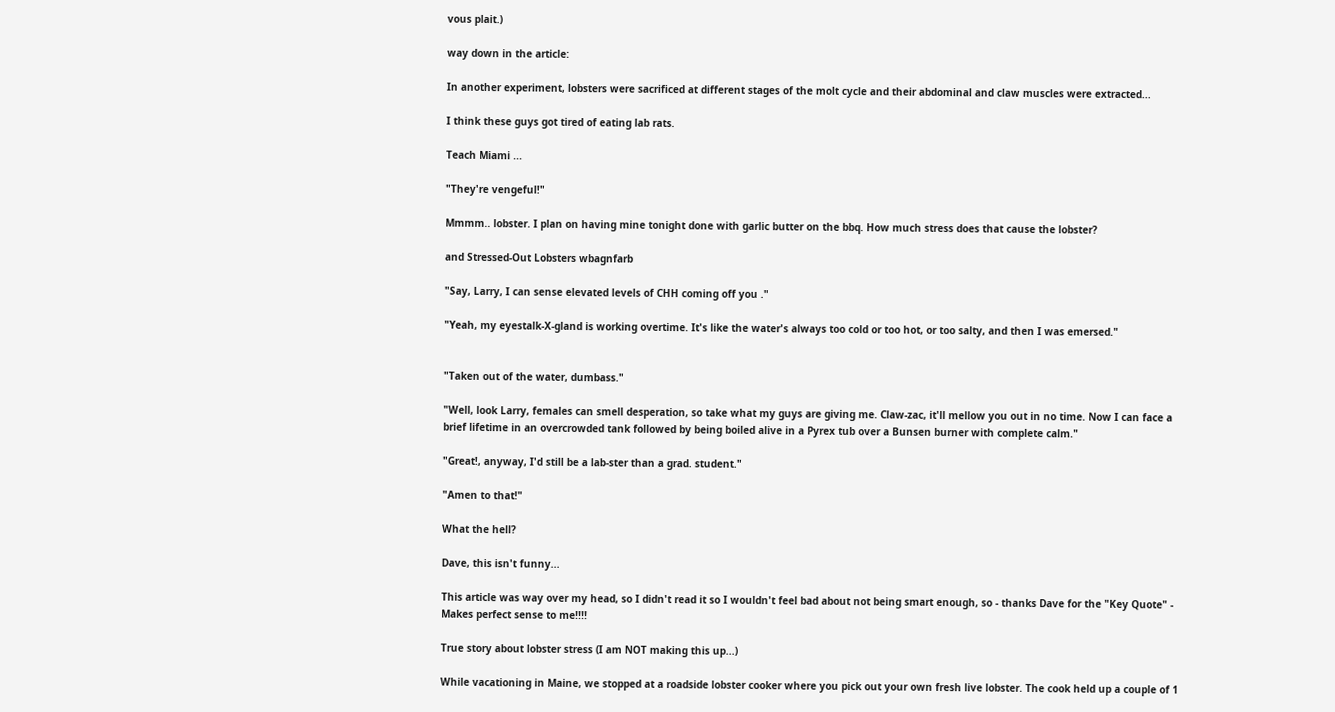vous plait.)

way down in the article:

In another experiment, lobsters were sacrificed at different stages of the molt cycle and their abdominal and claw muscles were extracted...

I think these guys got tired of eating lab rats.

Teach Miami ...

"They're vengeful!"

Mmmm.. lobster. I plan on having mine tonight done with garlic butter on the bbq. How much stress does that cause the lobster?

and Stressed-Out Lobsters wbagnfarb

"Say, Larry, I can sense elevated levels of CHH coming off you ."

"Yeah, my eyestalk-X-gland is working overtime. It's like the water's always too cold or too hot, or too salty, and then I was emersed."


"Taken out of the water, dumbass."

"Well, look Larry, females can smell desperation, so take what my guys are giving me. Claw-zac, it'll mellow you out in no time. Now I can face a brief lifetime in an overcrowded tank followed by being boiled alive in a Pyrex tub over a Bunsen burner with complete calm."

"Great!, anyway, I'd still be a lab-ster than a grad. student."

"Amen to that!"

What the hell?

Dave, this isn't funny...

This article was way over my head, so I didn't read it so I wouldn't feel bad about not being smart enough, so - thanks Dave for the "Key Quote" - Makes perfect sense to me!!!!

True story about lobster stress (I am NOT making this up...)

While vacationing in Maine, we stopped at a roadside lobster cooker where you pick out your own fresh live lobster. The cook held up a couple of 1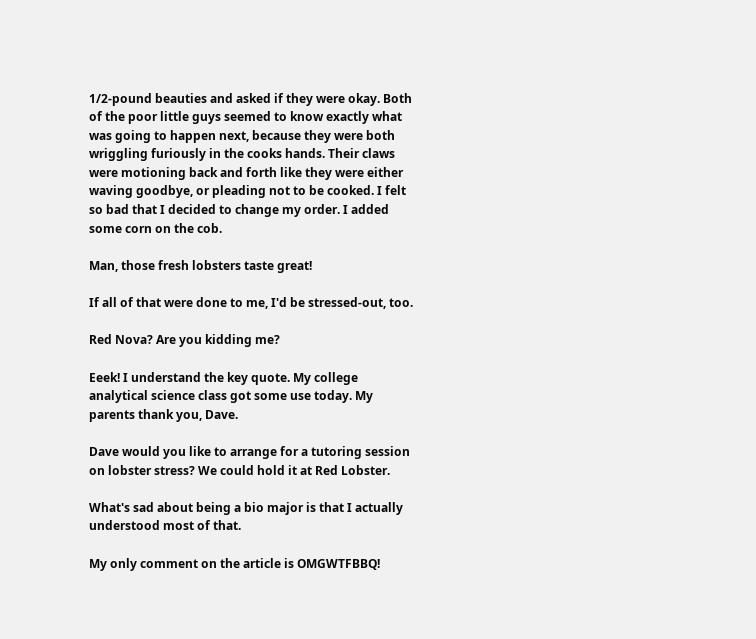1/2-pound beauties and asked if they were okay. Both of the poor little guys seemed to know exactly what was going to happen next, because they were both wriggling furiously in the cooks hands. Their claws were motioning back and forth like they were either waving goodbye, or pleading not to be cooked. I felt so bad that I decided to change my order. I added some corn on the cob.

Man, those fresh lobsters taste great!

If all of that were done to me, I'd be stressed-out, too.

Red Nova? Are you kidding me?

Eeek! I understand the key quote. My college analytical science class got some use today. My parents thank you, Dave.

Dave would you like to arrange for a tutoring session on lobster stress? We could hold it at Red Lobster.

What's sad about being a bio major is that I actually understood most of that.

My only comment on the article is OMGWTFBBQ!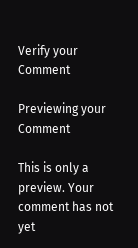Verify your Comment

Previewing your Comment

This is only a preview. Your comment has not yet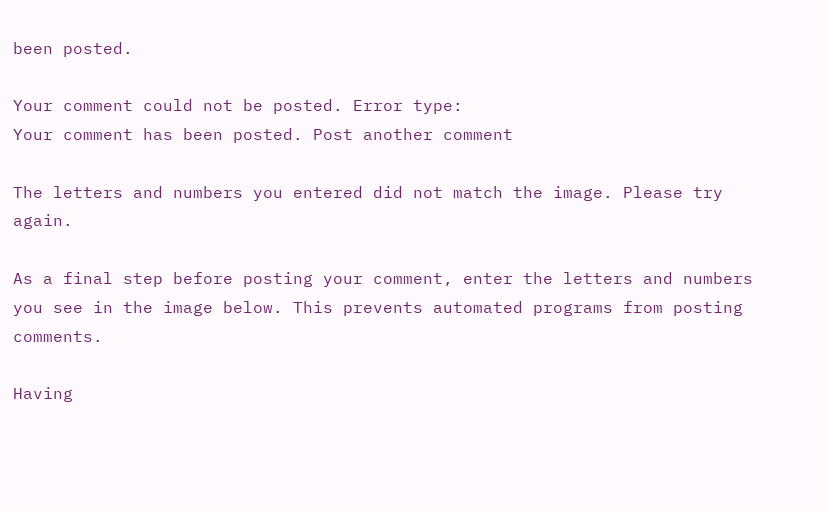been posted.

Your comment could not be posted. Error type:
Your comment has been posted. Post another comment

The letters and numbers you entered did not match the image. Please try again.

As a final step before posting your comment, enter the letters and numbers you see in the image below. This prevents automated programs from posting comments.

Having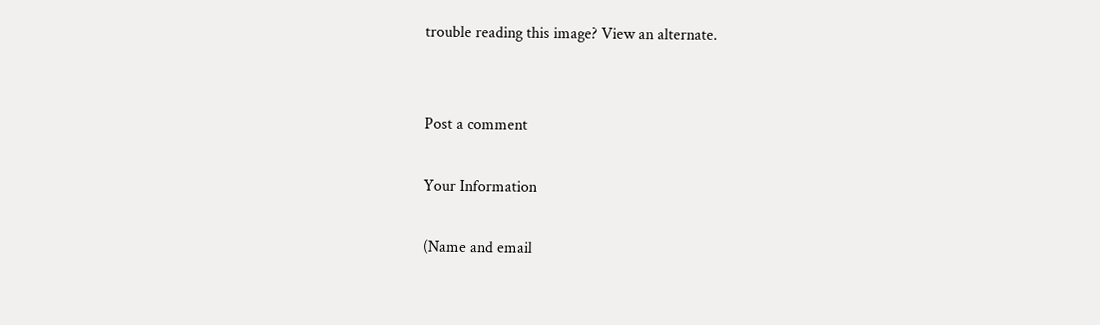trouble reading this image? View an alternate.


Post a comment

Your Information

(Name and email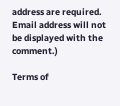address are required. Email address will not be displayed with the comment.)

Terms of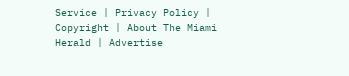Service | Privacy Policy | Copyright | About The Miami Herald | Advertise